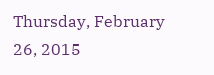Thursday, February 26, 2015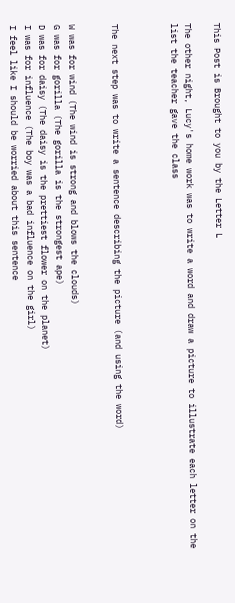This Post is Brought to you by the Letter L

The other night, Lucy's home work was to write a word and draw a picture to illustrate each letter on the list the teacher gave the class



The next step was to write a sentence describing the picture (and using the word)


W was for wind (The wind is strong and blows the clouds)
G was for gorilla (The gorilla is the strongest ape)
D was for daisy (The daisy is the prettiest flower on the planet)
I was for influence (The boy was a bad influence on the girl)
I feel like I should be worried about this sentence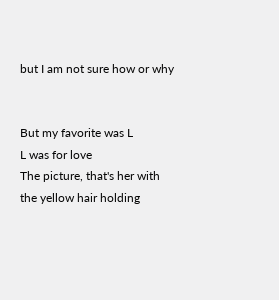but I am not sure how or why


But my favorite was L
L was for love
The picture, that's her with the yellow hair holding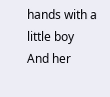hands with a little boy
And her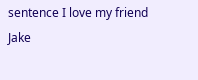sentence I love my friend Jake